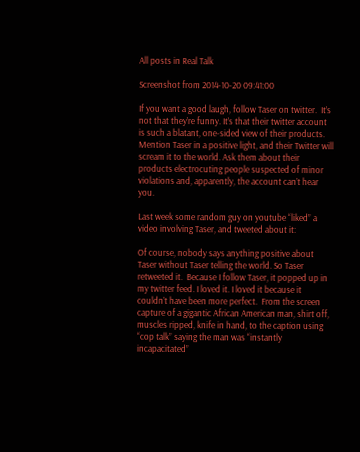All posts in Real Talk

Screenshot from 2014-10-20 09:41:00

If you want a good laugh, follow Taser on twitter.  It’s not that they’re funny. It’s that their twitter account is such a blatant, one-sided view of their products.  Mention Taser in a positive light, and their Twitter will scream it to the world. Ask them about their products electrocuting people suspected of minor violations and, apparently, the account can’t hear you.

Last week some random guy on youtube “liked” a video involving Taser, and tweeted about it:

Of course, nobody says anything positive about Taser without Taser telling the world. So Taser retweeted it.  Because I follow Taser, it popped up in my twitter feed. I loved it. I loved it because it couldn’t have been more perfect.  From the screen capture of a gigantic African American man, shirt off, muscles ripped, knife in hand, to the caption using “cop talk” saying the man was “instantly incapacitated”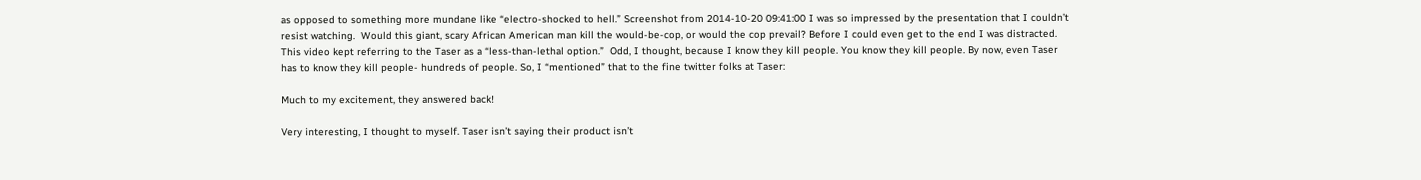as opposed to something more mundane like “electro-shocked to hell.” Screenshot from 2014-10-20 09:41:00 I was so impressed by the presentation that I couldn’t resist watching.  Would this giant, scary African American man kill the would-be-cop, or would the cop prevail? Before I could even get to the end I was distracted. This video kept referring to the Taser as a “less-than-lethal option.”  Odd, I thought, because I know they kill people. You know they kill people. By now, even Taser has to know they kill people- hundreds of people. So, I “mentioned” that to the fine twitter folks at Taser:

Much to my excitement, they answered back!

Very interesting, I thought to myself. Taser isn’t saying their product isn’t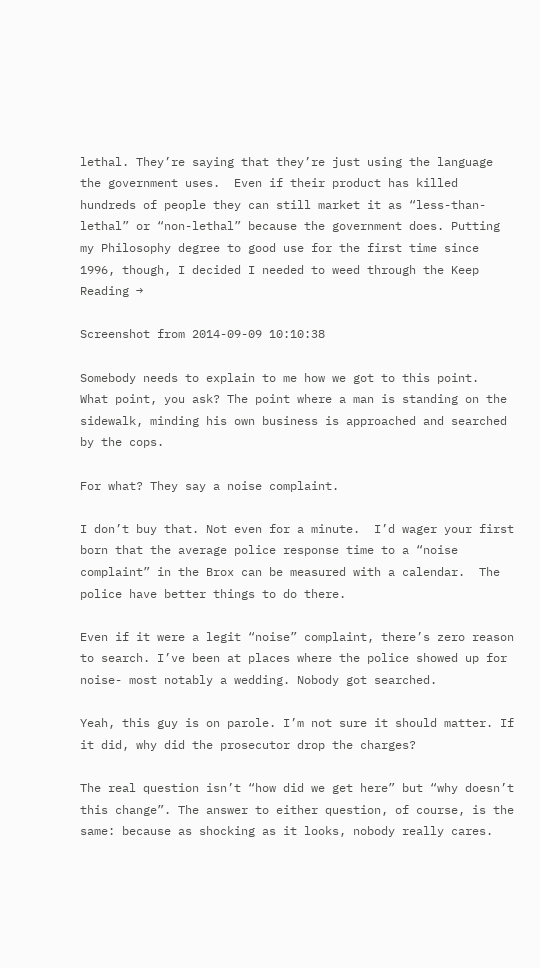lethal. They’re saying that they’re just using the language the government uses.  Even if their product has killed hundreds of people they can still market it as “less-than-lethal” or “non-lethal” because the government does. Putting my Philosophy degree to good use for the first time since 1996, though, I decided I needed to weed through the Keep Reading →

Screenshot from 2014-09-09 10:10:38

Somebody needs to explain to me how we got to this point.  What point, you ask? The point where a man is standing on the sidewalk, minding his own business is approached and searched by the cops.

For what? They say a noise complaint.

I don’t buy that. Not even for a minute.  I’d wager your first born that the average police response time to a “noise complaint” in the Brox can be measured with a calendar.  The police have better things to do there.

Even if it were a legit “noise” complaint, there’s zero reason to search. I’ve been at places where the police showed up for noise- most notably a wedding. Nobody got searched.

Yeah, this guy is on parole. I’m not sure it should matter. If it did, why did the prosecutor drop the charges?

The real question isn’t “how did we get here” but “why doesn’t this change”. The answer to either question, of course, is the same: because as shocking as it looks, nobody really cares.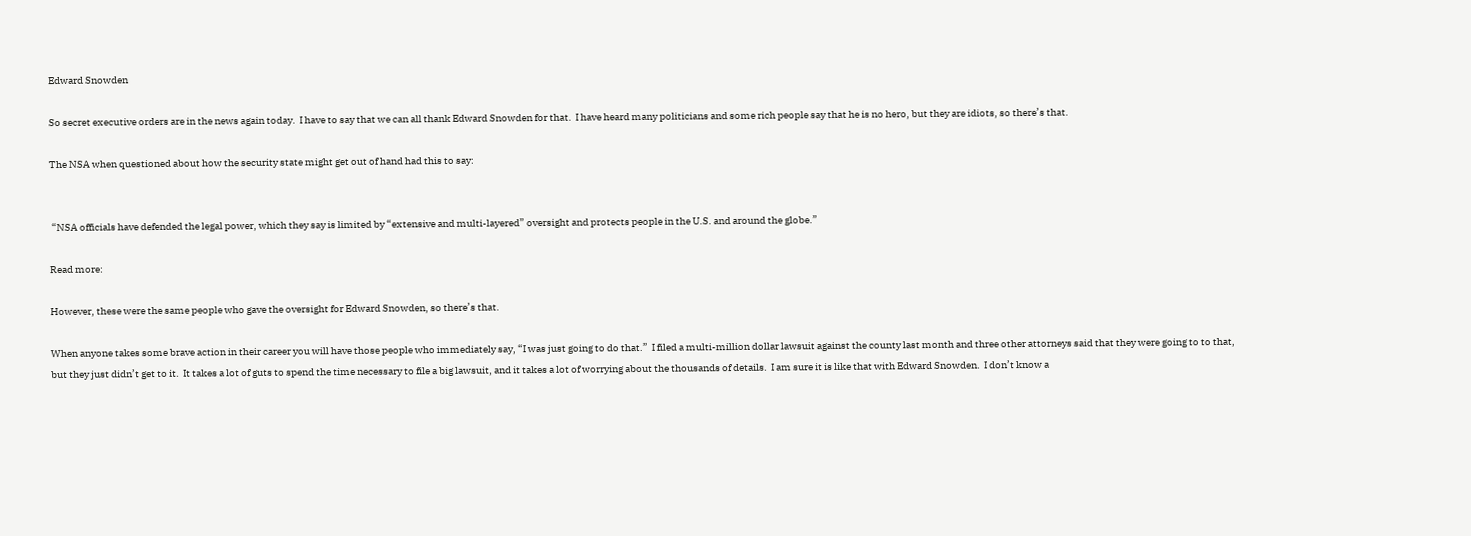Edward Snowden

So secret executive orders are in the news again today.  I have to say that we can all thank Edward Snowden for that.  I have heard many politicians and some rich people say that he is no hero, but they are idiots, so there’s that.

The NSA when questioned about how the security state might get out of hand had this to say:


 “NSA officials have defended the legal power, which they say is limited by “extensive and multi-layered” oversight and protects people in the U.S. and around the globe.”

Read more:

However, these were the same people who gave the oversight for Edward Snowden, so there’s that.

When anyone takes some brave action in their career you will have those people who immediately say, “I was just going to do that.”  I filed a multi-million dollar lawsuit against the county last month and three other attorneys said that they were going to to that, but they just didn’t get to it.  It takes a lot of guts to spend the time necessary to file a big lawsuit, and it takes a lot of worrying about the thousands of details.  I am sure it is like that with Edward Snowden.  I don’t know a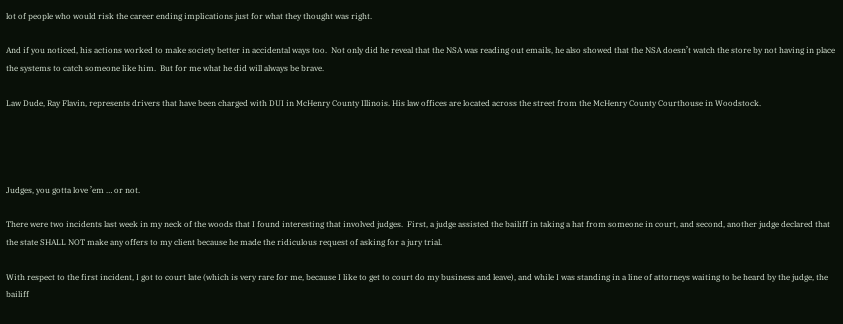lot of people who would risk the career ending implications just for what they thought was right.

And if you noticed, his actions worked to make society better in accidental ways too.  Not only did he reveal that the NSA was reading out emails, he also showed that the NSA doesn’t watch the store by not having in place the systems to catch someone like him.  But for me what he did will always be brave.

Law Dude, Ray Flavin, represents drivers that have been charged with DUI in McHenry County Illinois. His law offices are located across the street from the McHenry County Courthouse in Woodstock.




Judges, you gotta love ’em … or not.

There were two incidents last week in my neck of the woods that I found interesting that involved judges.  First, a judge assisted the bailiff in taking a hat from someone in court, and second, another judge declared that the state SHALL NOT make any offers to my client because he made the ridiculous request of asking for a jury trial.

With respect to the first incident, I got to court late (which is very rare for me, because I like to get to court do my business and leave), and while I was standing in a line of attorneys waiting to be heard by the judge, the bailiff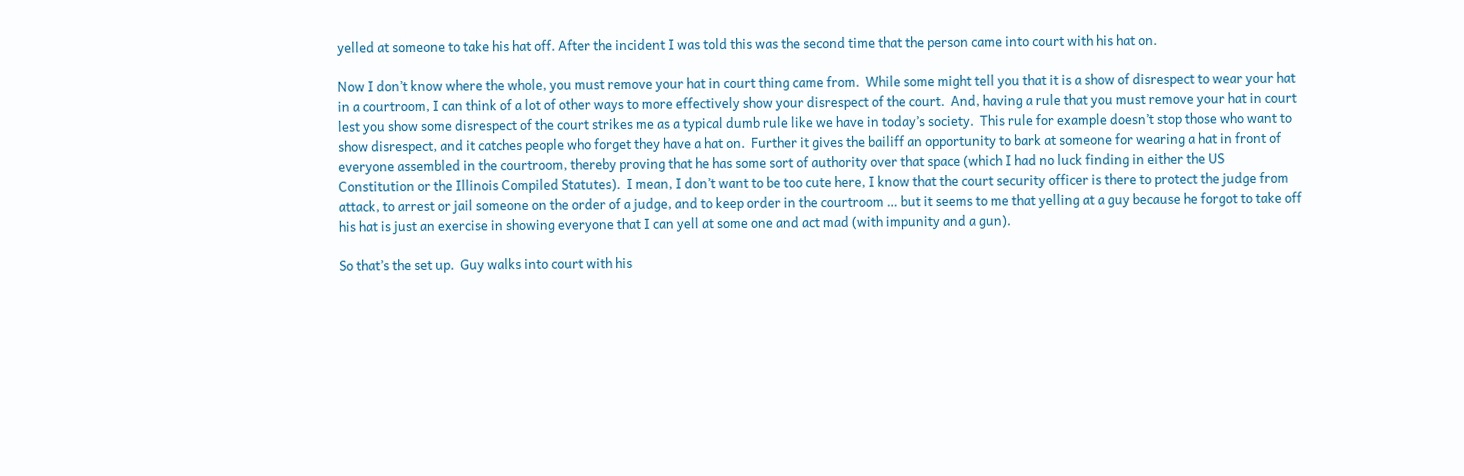yelled at someone to take his hat off. After the incident I was told this was the second time that the person came into court with his hat on.

Now I don’t know where the whole, you must remove your hat in court thing came from.  While some might tell you that it is a show of disrespect to wear your hat in a courtroom, I can think of a lot of other ways to more effectively show your disrespect of the court.  And, having a rule that you must remove your hat in court lest you show some disrespect of the court strikes me as a typical dumb rule like we have in today’s society.  This rule for example doesn’t stop those who want to show disrespect, and it catches people who forget they have a hat on.  Further it gives the bailiff an opportunity to bark at someone for wearing a hat in front of everyone assembled in the courtroom, thereby proving that he has some sort of authority over that space (which I had no luck finding in either the US Constitution or the Illinois Compiled Statutes).  I mean, I don’t want to be too cute here, I know that the court security officer is there to protect the judge from attack, to arrest or jail someone on the order of a judge, and to keep order in the courtroom … but it seems to me that yelling at a guy because he forgot to take off his hat is just an exercise in showing everyone that I can yell at some one and act mad (with impunity and a gun).

So that’s the set up.  Guy walks into court with his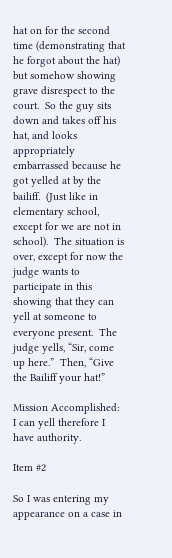hat on for the second time (demonstrating that he forgot about the hat) but somehow showing grave disrespect to the court.  So the guy sits down and takes off his hat, and looks appropriately embarrassed because he got yelled at by the bailiff.  (Just like in elementary school, except for we are not in school).  The situation is over, except for now the judge wants to participate in this showing that they can yell at someone to everyone present.  The judge yells, “Sir, come up here.”  Then, “Give the Bailiff your hat!”

Mission Accomplished:  I can yell therefore I have authority.

Item #2

So I was entering my appearance on a case in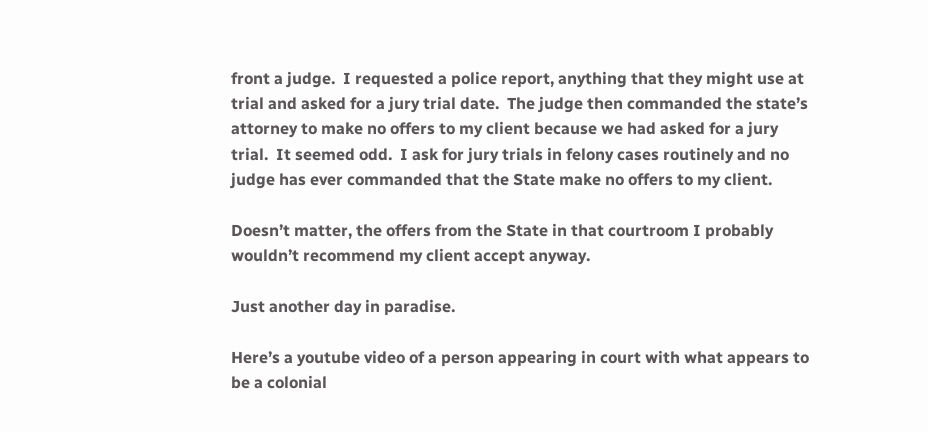front a judge.  I requested a police report, anything that they might use at trial and asked for a jury trial date.  The judge then commanded the state’s attorney to make no offers to my client because we had asked for a jury trial.  It seemed odd.  I ask for jury trials in felony cases routinely and no judge has ever commanded that the State make no offers to my client.

Doesn’t matter, the offers from the State in that courtroom I probably wouldn’t recommend my client accept anyway.

Just another day in paradise.

Here’s a youtube video of a person appearing in court with what appears to be a colonial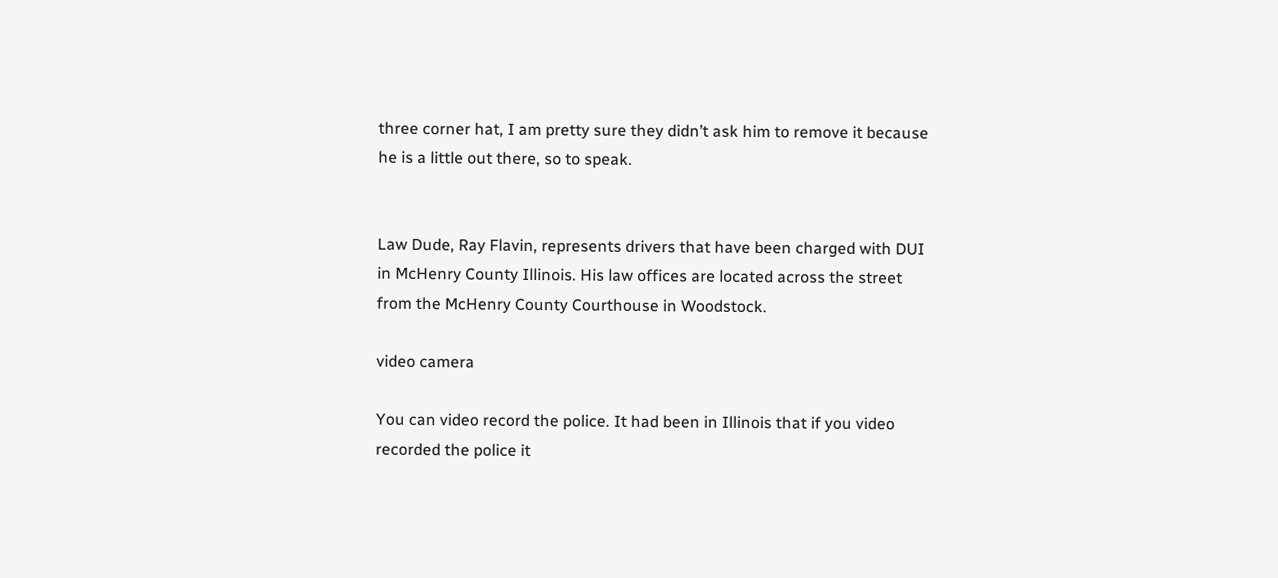three corner hat, I am pretty sure they didn’t ask him to remove it because he is a little out there, so to speak.


Law Dude, Ray Flavin, represents drivers that have been charged with DUI in McHenry County Illinois. His law offices are located across the street from the McHenry County Courthouse in Woodstock.

video camera

You can video record the police. It had been in Illinois that if you video recorded the police it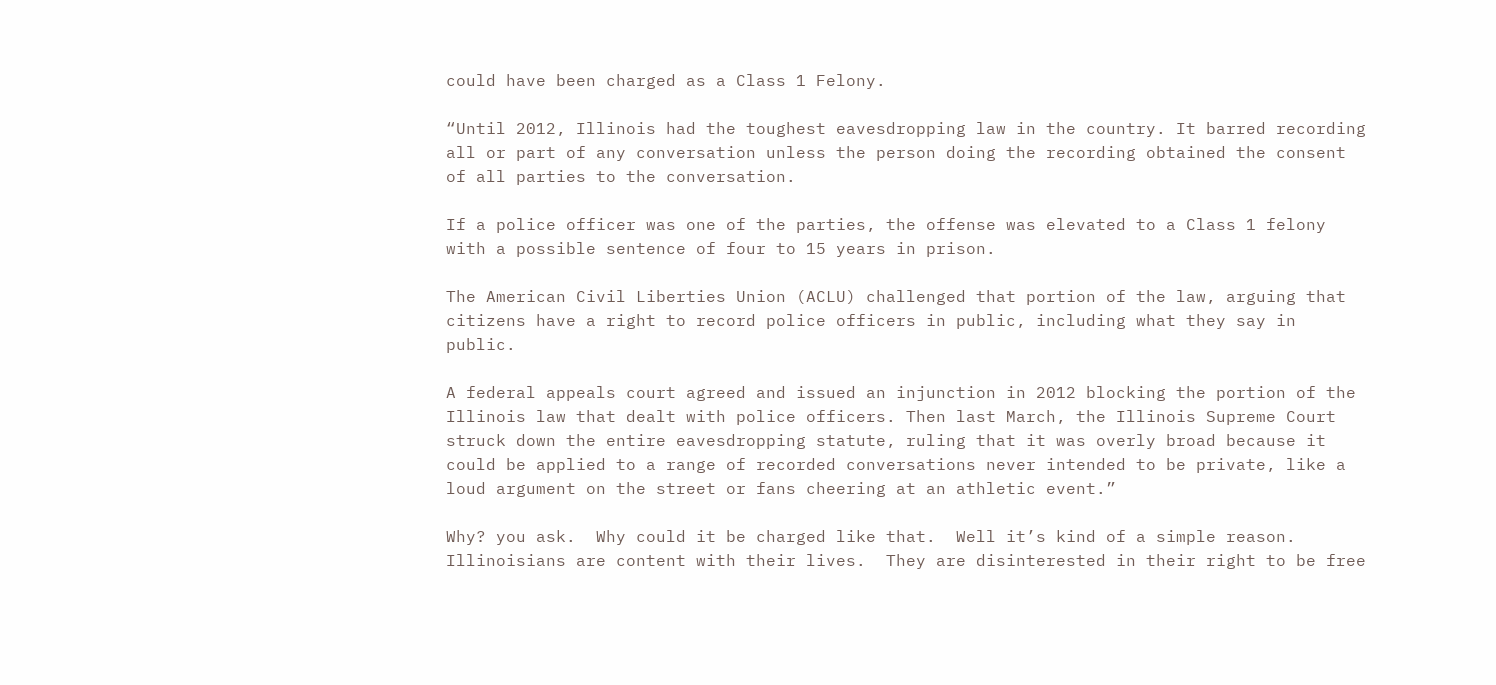could have been charged as a Class 1 Felony.

“Until 2012, Illinois had the toughest eavesdropping law in the country. It barred recording all or part of any conversation unless the person doing the recording obtained the consent of all parties to the conversation.

If a police officer was one of the parties, the offense was elevated to a Class 1 felony with a possible sentence of four to 15 years in prison.

The American Civil Liberties Union (ACLU) challenged that portion of the law, arguing that citizens have a right to record police officers in public, including what they say in public.

A federal appeals court agreed and issued an injunction in 2012 blocking the portion of the Illinois law that dealt with police officers. Then last March, the Illinois Supreme Court struck down the entire eavesdropping statute, ruling that it was overly broad because it could be applied to a range of recorded conversations never intended to be private, like a loud argument on the street or fans cheering at an athletic event.”

Why? you ask.  Why could it be charged like that.  Well it’s kind of a simple reason.  Illinoisians are content with their lives.  They are disinterested in their right to be free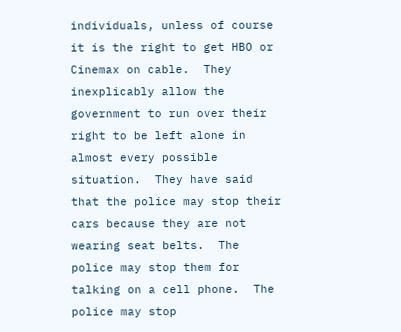individuals, unless of course it is the right to get HBO or Cinemax on cable.  They inexplicably allow the government to run over their right to be left alone in almost every possible situation.  They have said that the police may stop their cars because they are not wearing seat belts.  The police may stop them for talking on a cell phone.  The police may stop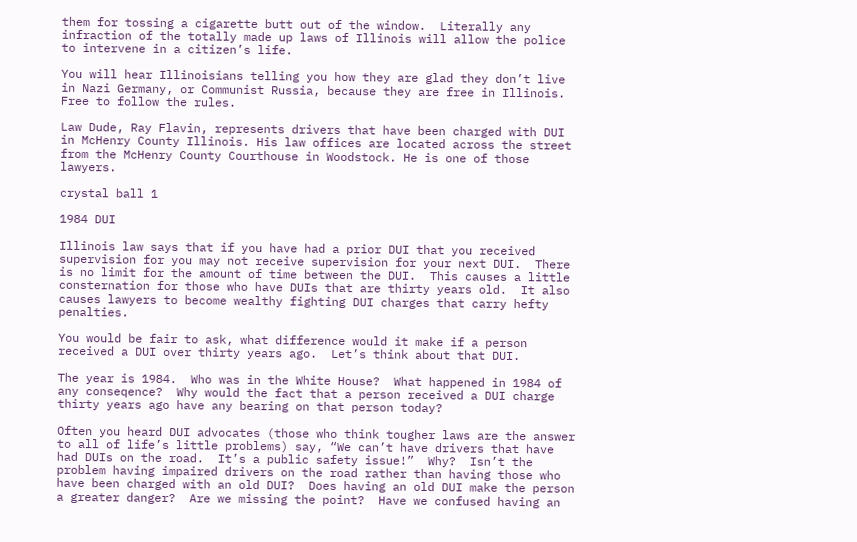them for tossing a cigarette butt out of the window.  Literally any infraction of the totally made up laws of Illinois will allow the police to intervene in a citizen’s life.

You will hear Illinoisians telling you how they are glad they don’t live in Nazi Germany, or Communist Russia, because they are free in Illinois.  Free to follow the rules.

Law Dude, Ray Flavin, represents drivers that have been charged with DUI in McHenry County Illinois. His law offices are located across the street from the McHenry County Courthouse in Woodstock. He is one of those lawyers.

crystal ball 1

1984 DUI

Illinois law says that if you have had a prior DUI that you received supervision for you may not receive supervision for your next DUI.  There is no limit for the amount of time between the DUI.  This causes a little consternation for those who have DUIs that are thirty years old.  It also causes lawyers to become wealthy fighting DUI charges that carry hefty penalties.

You would be fair to ask, what difference would it make if a person received a DUI over thirty years ago.  Let’s think about that DUI.

The year is 1984.  Who was in the White House?  What happened in 1984 of any conseqence?  Why would the fact that a person received a DUI charge thirty years ago have any bearing on that person today?

Often you heard DUI advocates (those who think tougher laws are the answer to all of life’s little problems) say, “We can’t have drivers that have had DUIs on the road.  It’s a public safety issue!”  Why?  Isn’t the problem having impaired drivers on the road rather than having those who have been charged with an old DUI?  Does having an old DUI make the person a greater danger?  Are we missing the point?  Have we confused having an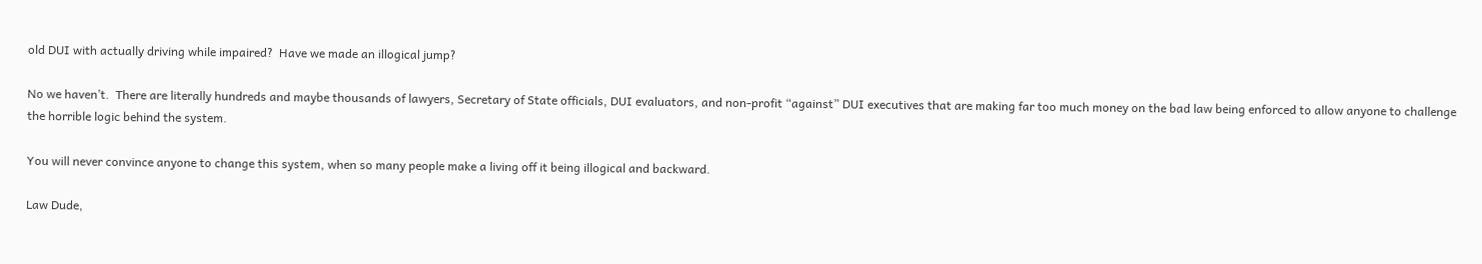old DUI with actually driving while impaired?  Have we made an illogical jump?

No we haven’t.  There are literally hundreds and maybe thousands of lawyers, Secretary of State officials, DUI evaluators, and non-profit “against” DUI executives that are making far too much money on the bad law being enforced to allow anyone to challenge the horrible logic behind the system.

You will never convince anyone to change this system, when so many people make a living off it being illogical and backward.

Law Dude,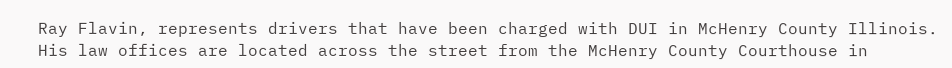Ray Flavin, represents drivers that have been charged with DUI in McHenry County Illinois. His law offices are located across the street from the McHenry County Courthouse in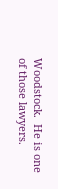Woodstock.  He is one of those lawyers.